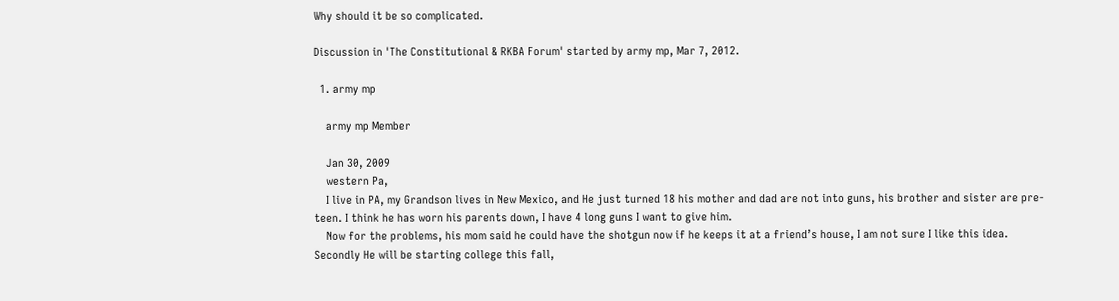Why should it be so complicated.

Discussion in 'The Constitutional & RKBA Forum' started by army mp, Mar 7, 2012.

  1. army mp

    army mp Member

    Jan 30, 2009
    western Pa,
    I live in PA, my Grandson lives in New Mexico, and He just turned 18 his mother and dad are not into guns, his brother and sister are pre-teen. I think he has worn his parents down, I have 4 long guns I want to give him.
    Now for the problems, his mom said he could have the shotgun now if he keeps it at a friend’s house, I am not sure I like this idea. Secondly He will be starting college this fall,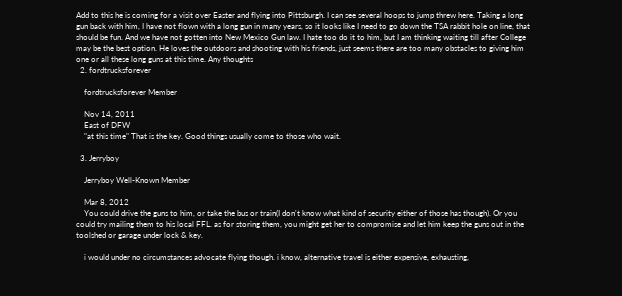Add to this he is coming for a visit over Easter and flying into Pittsburgh. I can see several hoops to jump threw here. Taking a long gun back with him, I have not flown with a long gun in many years, so it looks like I need to go down the TSA rabbit hole on line, that should be fun. And we have not gotten into New Mexico Gun law. I hate too do it to him, but I am thinking waiting till after College may be the best option. He loves the outdoors and shooting with his friends, just seems there are too many obstacles to giving him one or all these long guns at this time. Any thoughts
  2. fordtrucksforever

    fordtrucksforever Member

    Nov 14, 2011
    East of DFW
    "at this time" That is the key. Good things usually come to those who wait.

  3. Jerryboy

    Jerryboy Well-Known Member

    Mar 8, 2012
    You could drive the guns to him, or take the bus or train(I don't know what kind of security either of those has though). Or you could try mailing them to his local FFL. as for storing them, you might get her to compromise and let him keep the guns out in the toolshed or garage under lock & key.

    i would under no circumstances advocate flying though. i know, alternative travel is either expensive, exhausting,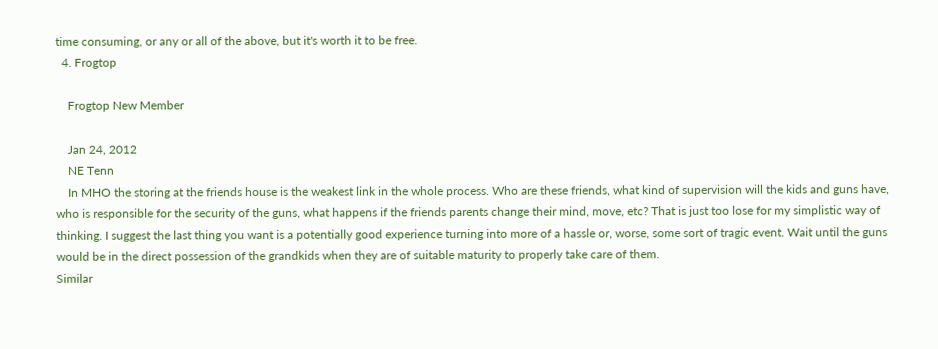time consuming, or any or all of the above, but it's worth it to be free.
  4. Frogtop

    Frogtop New Member

    Jan 24, 2012
    NE Tenn
    In MHO the storing at the friends house is the weakest link in the whole process. Who are these friends, what kind of supervision will the kids and guns have, who is responsible for the security of the guns, what happens if the friends parents change their mind, move, etc? That is just too lose for my simplistic way of thinking. I suggest the last thing you want is a potentially good experience turning into more of a hassle or, worse, some sort of tragic event. Wait until the guns would be in the direct possession of the grandkids when they are of suitable maturity to properly take care of them.
Similar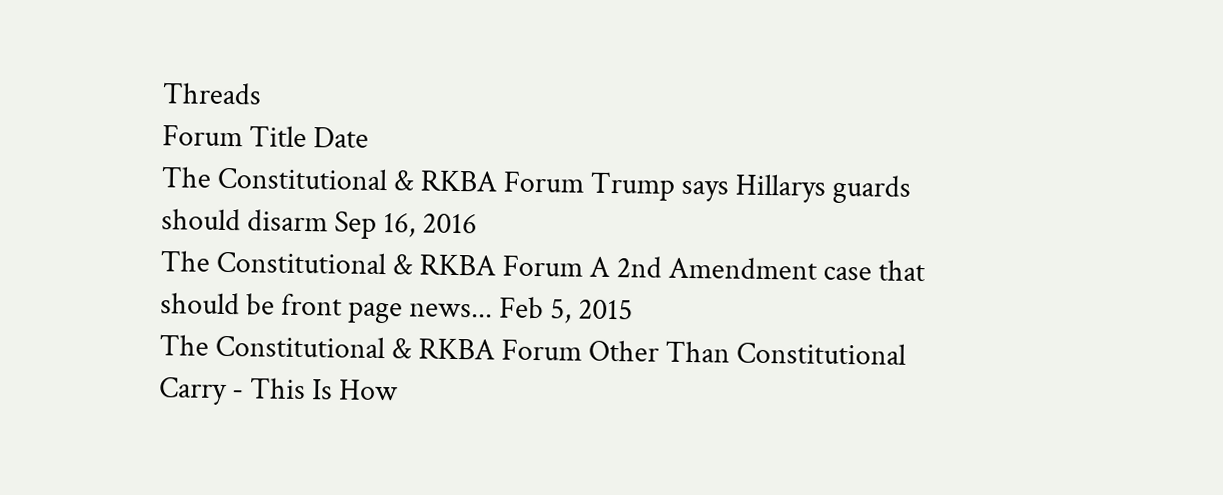Threads
Forum Title Date
The Constitutional & RKBA Forum Trump says Hillarys guards should disarm Sep 16, 2016
The Constitutional & RKBA Forum A 2nd Amendment case that should be front page news... Feb 5, 2015
The Constitutional & RKBA Forum Other Than Constitutional Carry - This Is How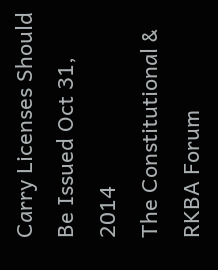Carry Licenses Should Be Issued Oct 31, 2014
The Constitutional & RKBA Forum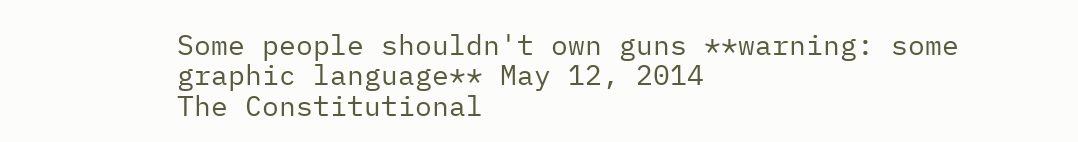Some people shouldn't own guns **warning: some graphic language** May 12, 2014
The Constitutional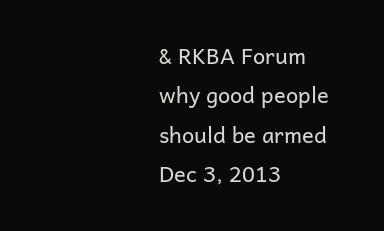& RKBA Forum why good people should be armed Dec 3, 2013